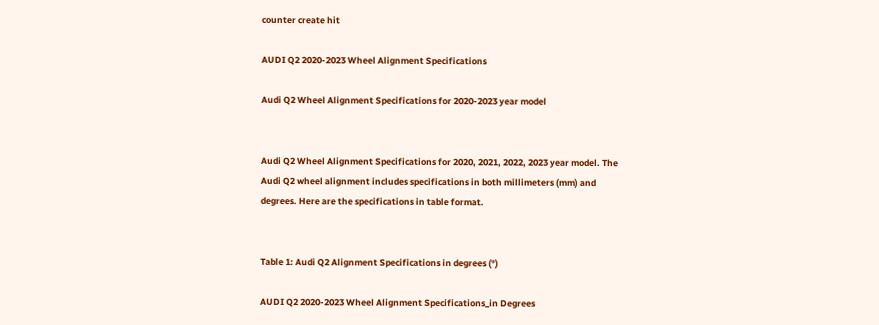counter create hit

AUDI Q2 2020-2023 Wheel Alignment Specifications

Audi Q2 Wheel Alignment Specifications for 2020-2023 year model


Audi Q2 Wheel Alignment Specifications for 2020, 2021, 2022, 2023 year model. The Audi Q2 wheel alignment includes specifications in both millimeters (mm) and degrees. Here are the specifications in table format.


Table 1: Audi Q2 Alignment Specifications in degrees (°)

AUDI Q2 2020-2023 Wheel Alignment Specifications_in Degrees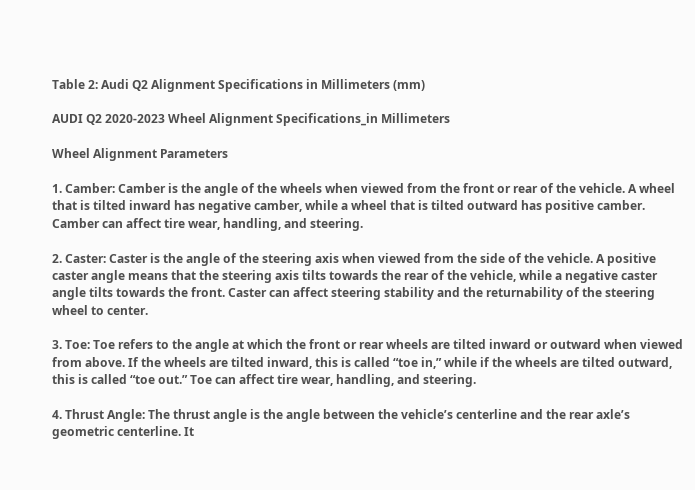Table 2: Audi Q2 Alignment Specifications in Millimeters (mm)

AUDI Q2 2020-2023 Wheel Alignment Specifications_in Millimeters

Wheel Alignment Parameters

1. Camber: Camber is the angle of the wheels when viewed from the front or rear of the vehicle. A wheel that is tilted inward has negative camber, while a wheel that is tilted outward has positive camber. Camber can affect tire wear, handling, and steering.

2. Caster: Caster is the angle of the steering axis when viewed from the side of the vehicle. A positive caster angle means that the steering axis tilts towards the rear of the vehicle, while a negative caster angle tilts towards the front. Caster can affect steering stability and the returnability of the steering wheel to center.

3. Toe: Toe refers to the angle at which the front or rear wheels are tilted inward or outward when viewed from above. If the wheels are tilted inward, this is called “toe in,” while if the wheels are tilted outward, this is called “toe out.” Toe can affect tire wear, handling, and steering.

4. Thrust Angle: The thrust angle is the angle between the vehicle’s centerline and the rear axle’s geometric centerline. It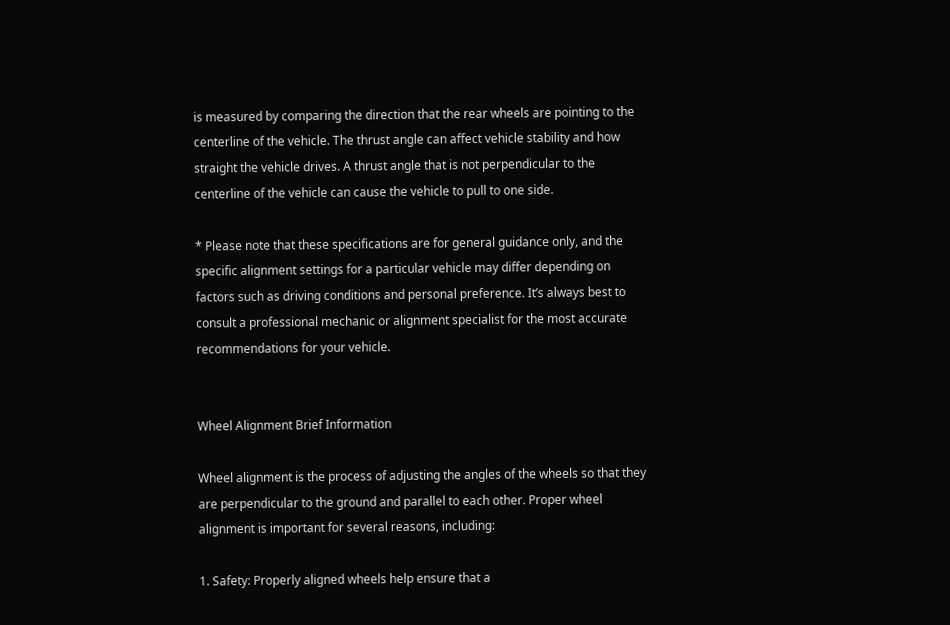is measured by comparing the direction that the rear wheels are pointing to the centerline of the vehicle. The thrust angle can affect vehicle stability and how straight the vehicle drives. A thrust angle that is not perpendicular to the centerline of the vehicle can cause the vehicle to pull to one side.

* Please note that these specifications are for general guidance only, and the specific alignment settings for a particular vehicle may differ depending on factors such as driving conditions and personal preference. It’s always best to consult a professional mechanic or alignment specialist for the most accurate recommendations for your vehicle.


Wheel Alignment Brief Information

Wheel alignment is the process of adjusting the angles of the wheels so that they are perpendicular to the ground and parallel to each other. Proper wheel alignment is important for several reasons, including:

1. Safety: Properly aligned wheels help ensure that a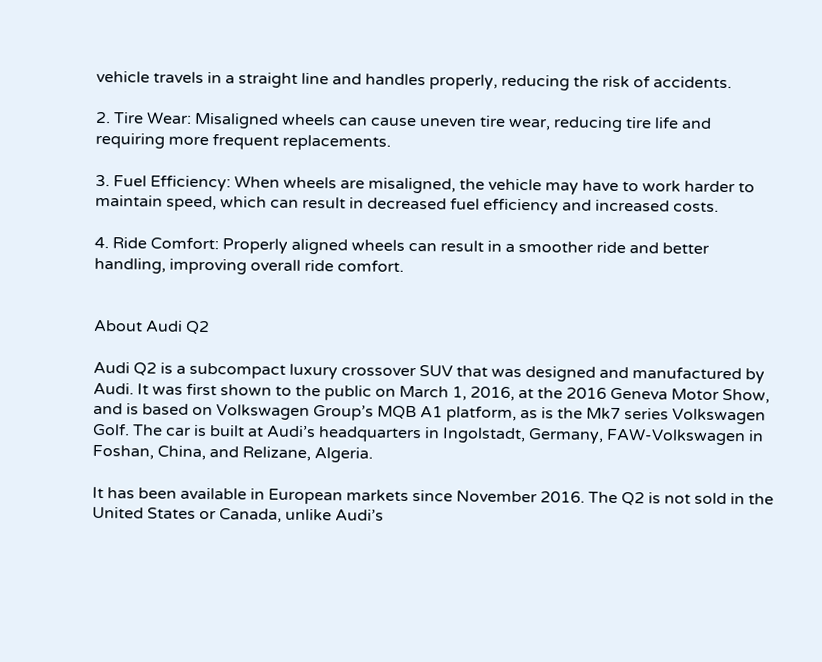vehicle travels in a straight line and handles properly, reducing the risk of accidents.

2. Tire Wear: Misaligned wheels can cause uneven tire wear, reducing tire life and requiring more frequent replacements.

3. Fuel Efficiency: When wheels are misaligned, the vehicle may have to work harder to maintain speed, which can result in decreased fuel efficiency and increased costs.

4. Ride Comfort: Properly aligned wheels can result in a smoother ride and better handling, improving overall ride comfort.


About Audi Q2

Audi Q2 is a subcompact luxury crossover SUV that was designed and manufactured by Audi. It was first shown to the public on March 1, 2016, at the 2016 Geneva Motor Show, and is based on Volkswagen Group’s MQB A1 platform, as is the Mk7 series Volkswagen Golf. The car is built at Audi’s headquarters in Ingolstadt, Germany, FAW-Volkswagen in Foshan, China, and Relizane, Algeria.

It has been available in European markets since November 2016. The Q2 is not sold in the United States or Canada, unlike Audi’s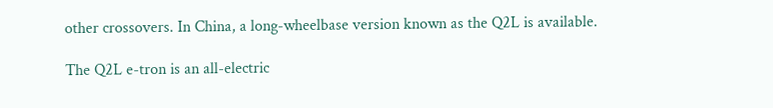other crossovers. In China, a long-wheelbase version known as the Q2L is available.

The Q2L e-tron is an all-electric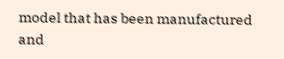model that has been manufactured and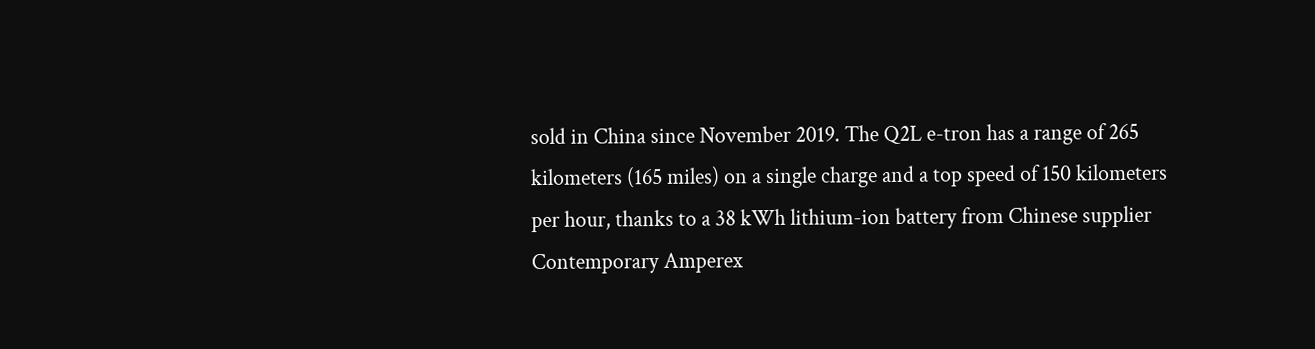sold in China since November 2019. The Q2L e-tron has a range of 265 kilometers (165 miles) on a single charge and a top speed of 150 kilometers per hour, thanks to a 38 kWh lithium-ion battery from Chinese supplier Contemporary Amperex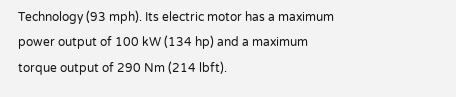Technology (93 mph). Its electric motor has a maximum power output of 100 kW (134 hp) and a maximum torque output of 290 Nm (214 lbft).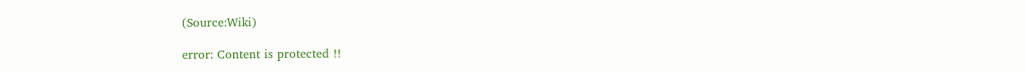(Source:Wiki)

error: Content is protected !!